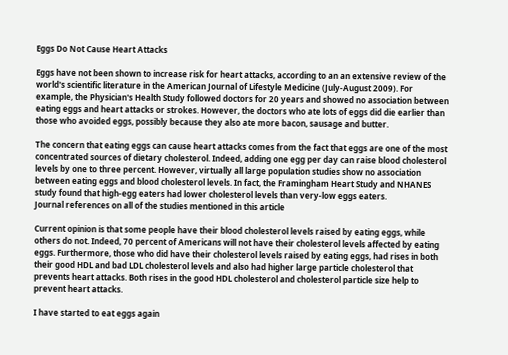Eggs Do Not Cause Heart Attacks

Eggs have not been shown to increase risk for heart attacks, according to an an extensive review of the world's scientific literature in the American Journal of Lifestyle Medicine (July-August 2009). For example, the Physician's Health Study followed doctors for 20 years and showed no association between eating eggs and heart attacks or strokes. However, the doctors who ate lots of eggs did die earlier than those who avoided eggs, possibly because they also ate more bacon, sausage and butter.

The concern that eating eggs can cause heart attacks comes from the fact that eggs are one of the most concentrated sources of dietary cholesterol. Indeed, adding one egg per day can raise blood cholesterol levels by one to three percent. However, virtually all large population studies show no association between eating eggs and blood cholesterol levels. In fact, the Framingham Heart Study and NHANES study found that high-egg eaters had lower cholesterol levels than very-low eggs eaters.
Journal references on all of the studies mentioned in this article

Current opinion is that some people have their blood cholesterol levels raised by eating eggs, while others do not. Indeed, 70 percent of Americans will not have their cholesterol levels affected by eating eggs. Furthermore, those who did have their cholesterol levels raised by eating eggs, had rises in both their good HDL and bad LDL cholesterol levels and also had higher large particle cholesterol that prevents heart attacks. Both rises in the good HDL cholesterol and cholesterol particle size help to prevent heart attacks.

I have started to eat eggs again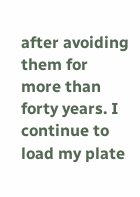after avoiding them for more than forty years. I continue to load my plate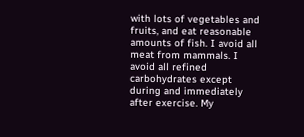with lots of vegetables and fruits, and eat reasonable amounts of fish. I avoid all meat from mammals. I avoid all refined carbohydrates except during and immediately after exercise. My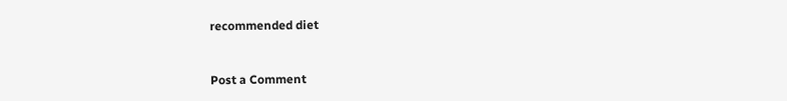recommended diet


Post a Comment